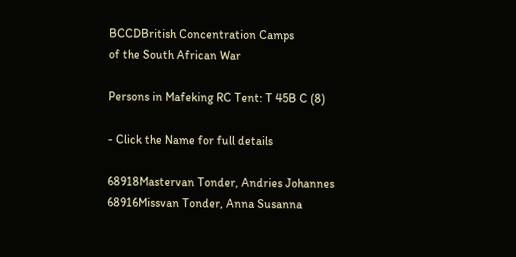BCCDBritish Concentration Camps
of the South African War

Persons in Mafeking RC Tent: T 45B C (8)

- Click the Name for full details

68918Mastervan Tonder, Andries Johannes
68916Missvan Tonder, Anna Susanna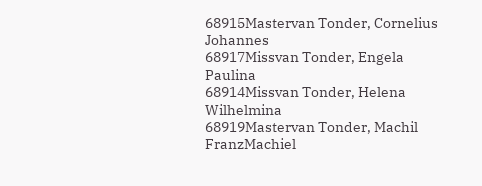68915Mastervan Tonder, Cornelius Johannes
68917Missvan Tonder, Engela Paulina
68914Missvan Tonder, Helena Wilhelmina
68919Mastervan Tonder, Machil FranzMachiel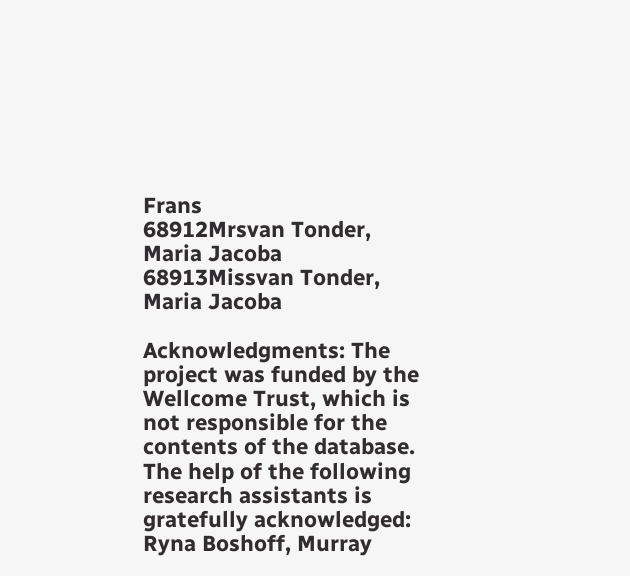Frans
68912Mrsvan Tonder, Maria Jacoba
68913Missvan Tonder, Maria Jacoba

Acknowledgments: The project was funded by the Wellcome Trust, which is not responsible for the contents of the database. The help of the following research assistants is gratefully acknowledged: Ryna Boshoff, Murray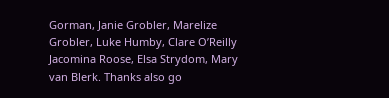Gorman, Janie Grobler, Marelize Grobler, Luke Humby, Clare O’Reilly Jacomina Roose, Elsa Strydom, Mary van Blerk. Thanks also go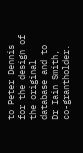to Peter Dennis for the design of the original database and to Dr Iain Smith, co-grantholder.